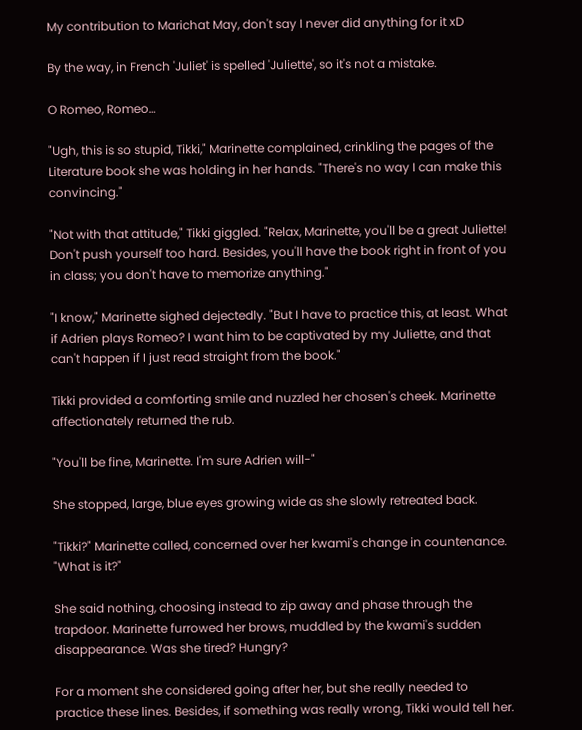My contribution to Marichat May, don't say I never did anything for it xD

By the way, in French 'Juliet' is spelled 'Juliette', so it's not a mistake.

O Romeo, Romeo…

"Ugh, this is so stupid, Tikki," Marinette complained, crinkling the pages of the Literature book she was holding in her hands. "There's no way I can make this convincing."

"Not with that attitude," Tikki giggled. "Relax, Marinette, you'll be a great Juliette! Don't push yourself too hard. Besides, you'll have the book right in front of you in class; you don't have to memorize anything."

"I know," Marinette sighed dejectedly. "But I have to practice this, at least. What if Adrien plays Romeo? I want him to be captivated by my Juliette, and that can't happen if I just read straight from the book."

Tikki provided a comforting smile and nuzzled her chosen's cheek. Marinette affectionately returned the rub.

"You'll be fine, Marinette. I'm sure Adrien will-"

She stopped, large, blue eyes growing wide as she slowly retreated back.

"Tikki?" Marinette called, concerned over her kwami's change in countenance. "What is it?"

She said nothing, choosing instead to zip away and phase through the trapdoor. Marinette furrowed her brows, muddled by the kwami's sudden disappearance. Was she tired? Hungry?

For a moment she considered going after her, but she really needed to practice these lines. Besides, if something was really wrong, Tikki would tell her.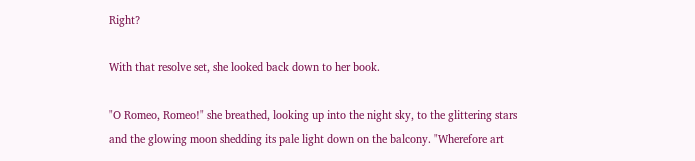Right?

With that resolve set, she looked back down to her book.

"O Romeo, Romeo!" she breathed, looking up into the night sky, to the glittering stars and the glowing moon shedding its pale light down on the balcony. "Wherefore art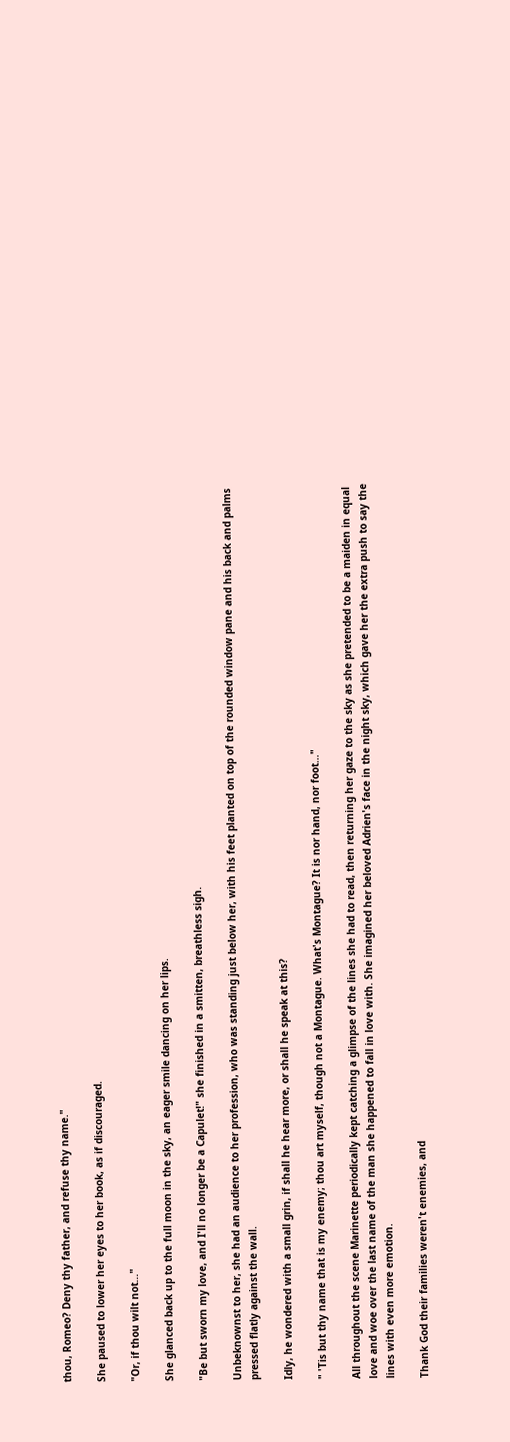thou, Romeo? Deny thy father, and refuse thy name."

She paused to lower her eyes to her book, as if discouraged.

"Or, if thou wilt not…"

She glanced back up to the full moon in the sky, an eager smile dancing on her lips.

"Be but sworn my love, and I'll no longer be a Capulet!" she finished in a smitten, breathless sigh.

Unbeknownst to her, she had an audience to her profession, who was standing just below her, with his feet planted on top of the rounded window pane and his back and palms pressed flatly against the wall.

Idly, he wondered with a small grin, if shall he hear more, or shall he speak at this?

" 'Tis but thy name that is my enemy; thou art myself, though not a Montague. What's Montague? It is nor hand, nor foot…"

All throughout the scene Marinette periodically kept catching a glimpse of the lines she had to read, then returning her gaze to the sky as she pretended to be a maiden in equal love and woe over the last name of the man she happened to fall in love with. She imagined her beloved Adrien's face in the night sky, which gave her the extra push to say the lines with even more emotion.

Thank God their families weren't enemies, and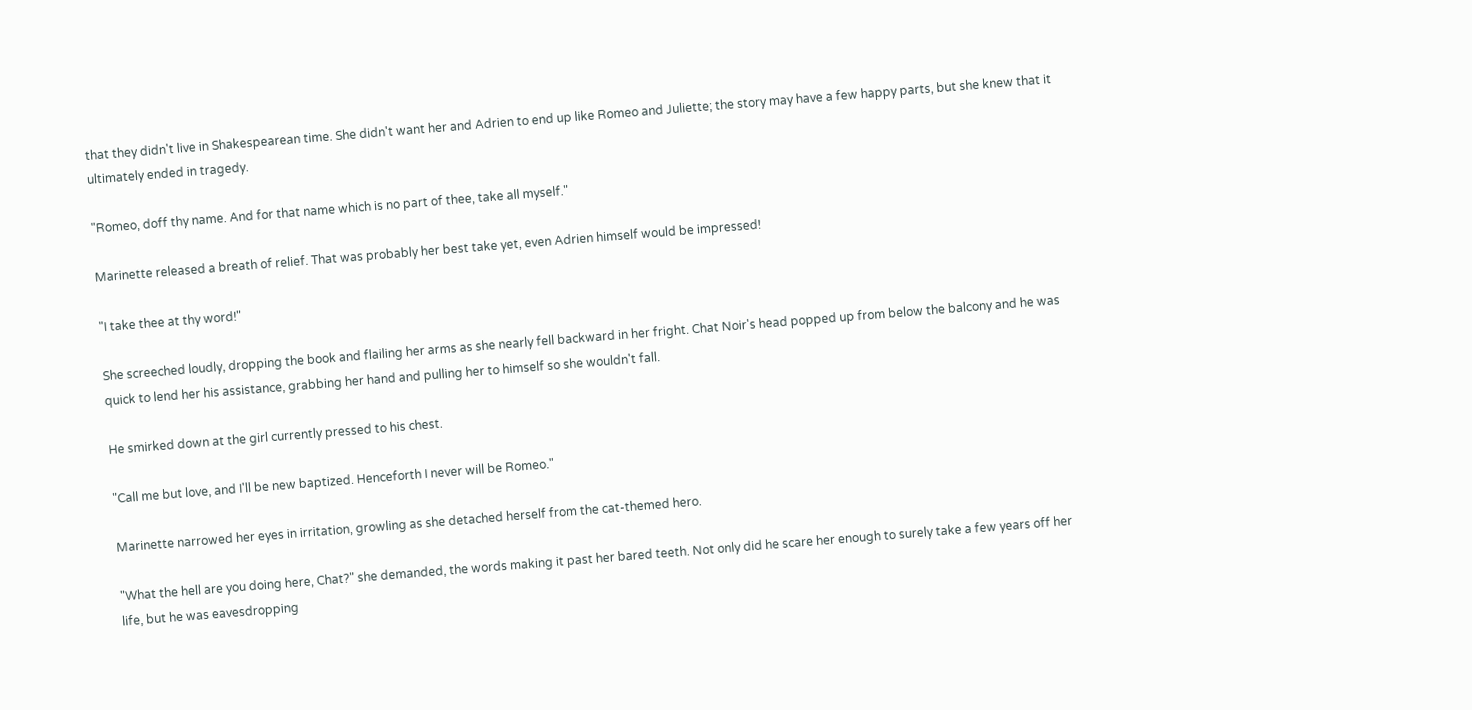that they didn't live in Shakespearean time. She didn't want her and Adrien to end up like Romeo and Juliette; the story may have a few happy parts, but she knew that it ultimately ended in tragedy.

"Romeo, doff thy name. And for that name which is no part of thee, take all myself."

Marinette released a breath of relief. That was probably her best take yet, even Adrien himself would be impressed!

"I take thee at thy word!"

She screeched loudly, dropping the book and flailing her arms as she nearly fell backward in her fright. Chat Noir's head popped up from below the balcony and he was quick to lend her his assistance, grabbing her hand and pulling her to himself so she wouldn't fall.

He smirked down at the girl currently pressed to his chest.

"Call me but love, and I'll be new baptized. Henceforth I never will be Romeo."

Marinette narrowed her eyes in irritation, growling as she detached herself from the cat-themed hero.

"What the hell are you doing here, Chat?" she demanded, the words making it past her bared teeth. Not only did he scare her enough to surely take a few years off her life, but he was eavesdropping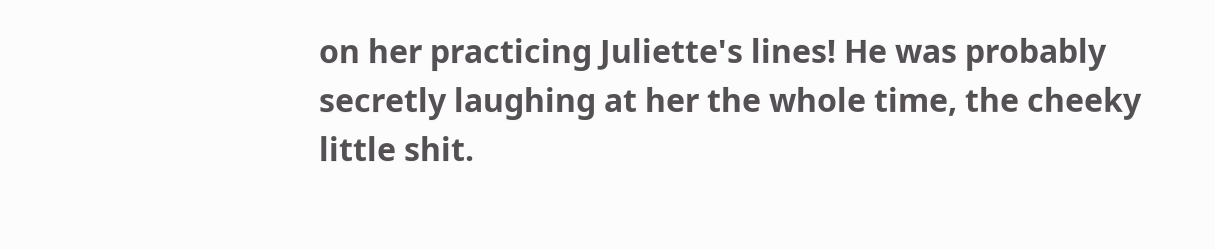on her practicing Juliette's lines! He was probably secretly laughing at her the whole time, the cheeky little shit.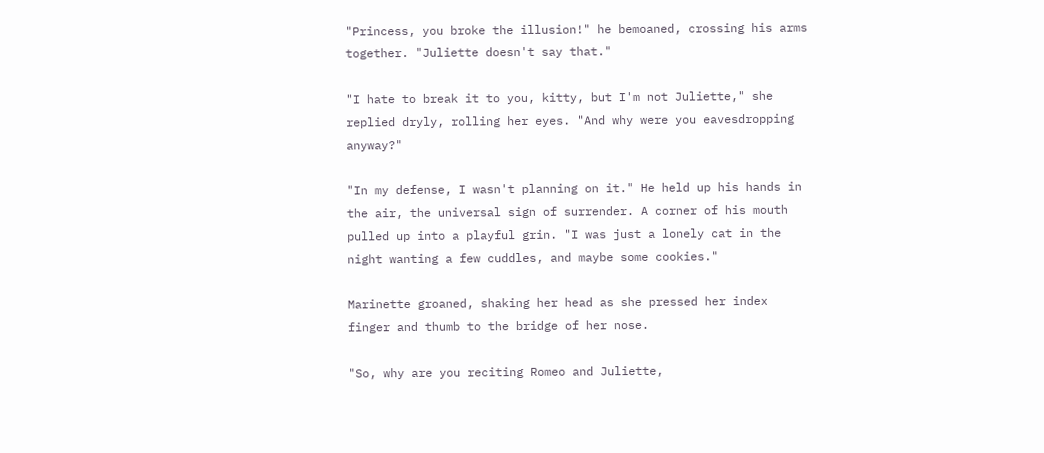"Princess, you broke the illusion!" he bemoaned, crossing his arms together. "Juliette doesn't say that."

"I hate to break it to you, kitty, but I'm not Juliette," she replied dryly, rolling her eyes. "And why were you eavesdropping anyway?"

"In my defense, I wasn't planning on it." He held up his hands in the air, the universal sign of surrender. A corner of his mouth pulled up into a playful grin. "I was just a lonely cat in the night wanting a few cuddles, and maybe some cookies."

Marinette groaned, shaking her head as she pressed her index finger and thumb to the bridge of her nose.

"So, why are you reciting Romeo and Juliette,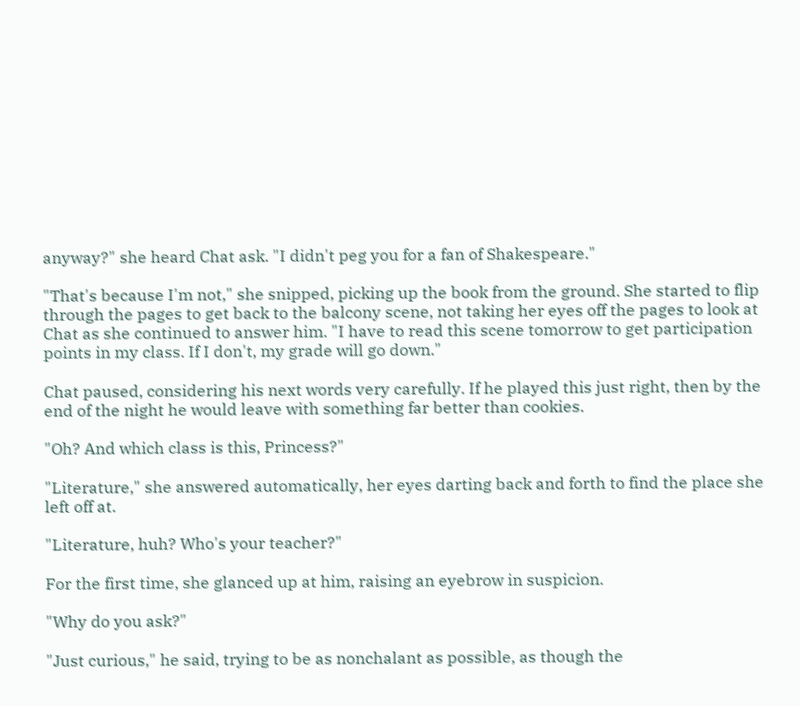anyway?" she heard Chat ask. "I didn't peg you for a fan of Shakespeare."

"That's because I'm not," she snipped, picking up the book from the ground. She started to flip through the pages to get back to the balcony scene, not taking her eyes off the pages to look at Chat as she continued to answer him. "I have to read this scene tomorrow to get participation points in my class. If I don't, my grade will go down."

Chat paused, considering his next words very carefully. If he played this just right, then by the end of the night he would leave with something far better than cookies.

"Oh? And which class is this, Princess?"

"Literature," she answered automatically, her eyes darting back and forth to find the place she left off at.

"Literature, huh? Who's your teacher?"

For the first time, she glanced up at him, raising an eyebrow in suspicion.

"Why do you ask?"

"Just curious," he said, trying to be as nonchalant as possible, as though the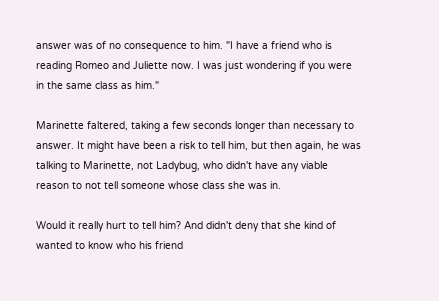answer was of no consequence to him. "I have a friend who is reading Romeo and Juliette now. I was just wondering if you were in the same class as him."

Marinette faltered, taking a few seconds longer than necessary to answer. It might have been a risk to tell him, but then again, he was talking to Marinette, not Ladybug, who didn't have any viable reason to not tell someone whose class she was in.

Would it really hurt to tell him? And didn't deny that she kind of wanted to know who his friend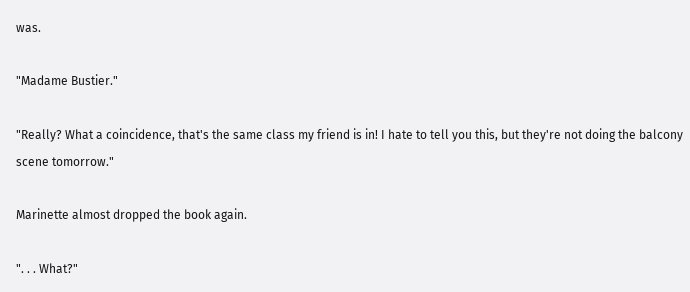was.

"Madame Bustier."

"Really? What a coincidence, that's the same class my friend is in! I hate to tell you this, but they're not doing the balcony scene tomorrow."

Marinette almost dropped the book again.

". . . What?"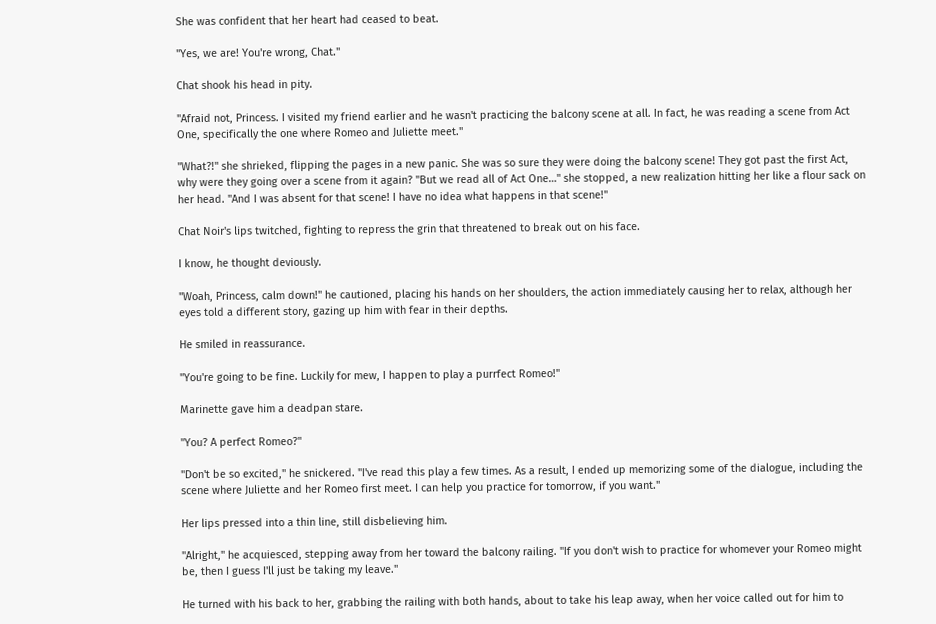She was confident that her heart had ceased to beat.

"Yes, we are! You're wrong, Chat."

Chat shook his head in pity.

"Afraid not, Princess. I visited my friend earlier and he wasn't practicing the balcony scene at all. In fact, he was reading a scene from Act One, specifically the one where Romeo and Juliette meet."

"What?!" she shrieked, flipping the pages in a new panic. She was so sure they were doing the balcony scene! They got past the first Act, why were they going over a scene from it again? "But we read all of Act One…" she stopped, a new realization hitting her like a flour sack on her head. "And I was absent for that scene! I have no idea what happens in that scene!"

Chat Noir's lips twitched, fighting to repress the grin that threatened to break out on his face.

I know, he thought deviously.

"Woah, Princess, calm down!" he cautioned, placing his hands on her shoulders, the action immediately causing her to relax, although her eyes told a different story, gazing up him with fear in their depths.

He smiled in reassurance.

"You're going to be fine. Luckily for mew, I happen to play a purrfect Romeo!"

Marinette gave him a deadpan stare.

"You? A perfect Romeo?"

"Don't be so excited," he snickered. "I've read this play a few times. As a result, I ended up memorizing some of the dialogue, including the scene where Juliette and her Romeo first meet. I can help you practice for tomorrow, if you want."

Her lips pressed into a thin line, still disbelieving him.

"Alright," he acquiesced, stepping away from her toward the balcony railing. "If you don't wish to practice for whomever your Romeo might be, then I guess I'll just be taking my leave."

He turned with his back to her, grabbing the railing with both hands, about to take his leap away, when her voice called out for him to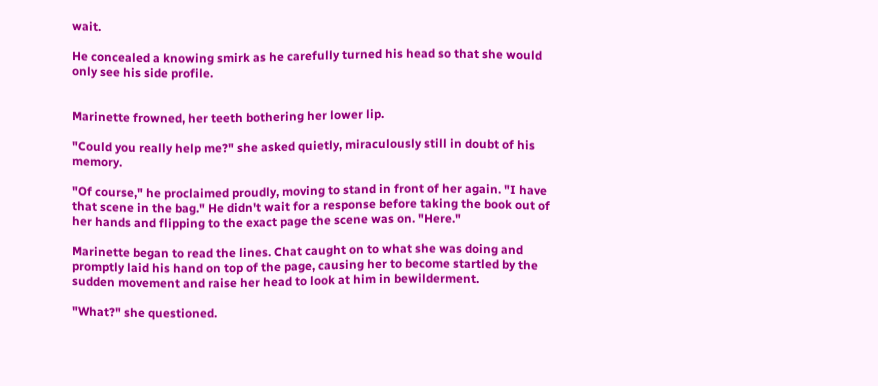wait.

He concealed a knowing smirk as he carefully turned his head so that she would only see his side profile.


Marinette frowned, her teeth bothering her lower lip.

"Could you really help me?" she asked quietly, miraculously still in doubt of his memory.

"Of course," he proclaimed proudly, moving to stand in front of her again. "I have that scene in the bag." He didn't wait for a response before taking the book out of her hands and flipping to the exact page the scene was on. "Here."

Marinette began to read the lines. Chat caught on to what she was doing and promptly laid his hand on top of the page, causing her to become startled by the sudden movement and raise her head to look at him in bewilderment.

"What?" she questioned.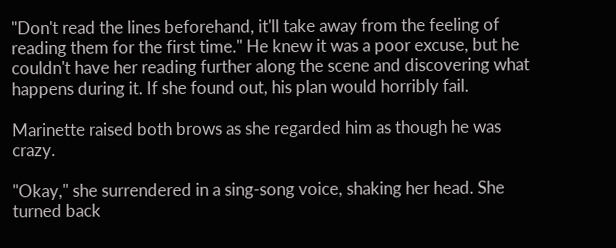"Don't read the lines beforehand, it'll take away from the feeling of reading them for the first time." He knew it was a poor excuse, but he couldn't have her reading further along the scene and discovering what happens during it. If she found out, his plan would horribly fail.

Marinette raised both brows as she regarded him as though he was crazy.

"Okay," she surrendered in a sing-song voice, shaking her head. She turned back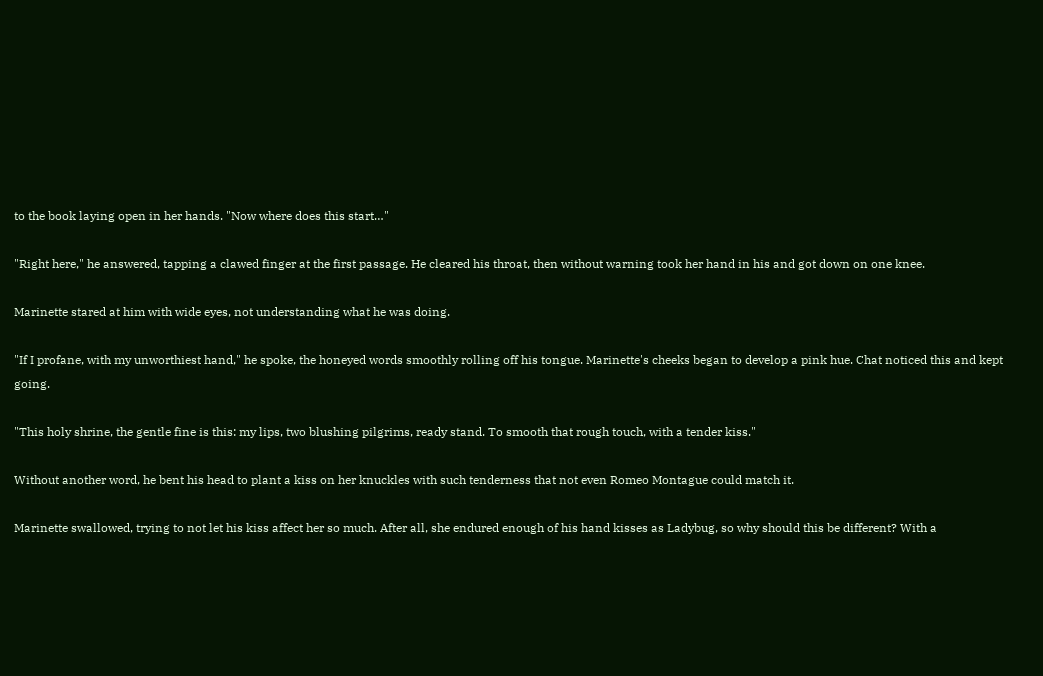to the book laying open in her hands. "Now where does this start…"

"Right here," he answered, tapping a clawed finger at the first passage. He cleared his throat, then without warning took her hand in his and got down on one knee.

Marinette stared at him with wide eyes, not understanding what he was doing.

"If I profane, with my unworthiest hand," he spoke, the honeyed words smoothly rolling off his tongue. Marinette's cheeks began to develop a pink hue. Chat noticed this and kept going.

"This holy shrine, the gentle fine is this: my lips, two blushing pilgrims, ready stand. To smooth that rough touch, with a tender kiss."

Without another word, he bent his head to plant a kiss on her knuckles with such tenderness that not even Romeo Montague could match it.

Marinette swallowed, trying to not let his kiss affect her so much. After all, she endured enough of his hand kisses as Ladybug, so why should this be different? With a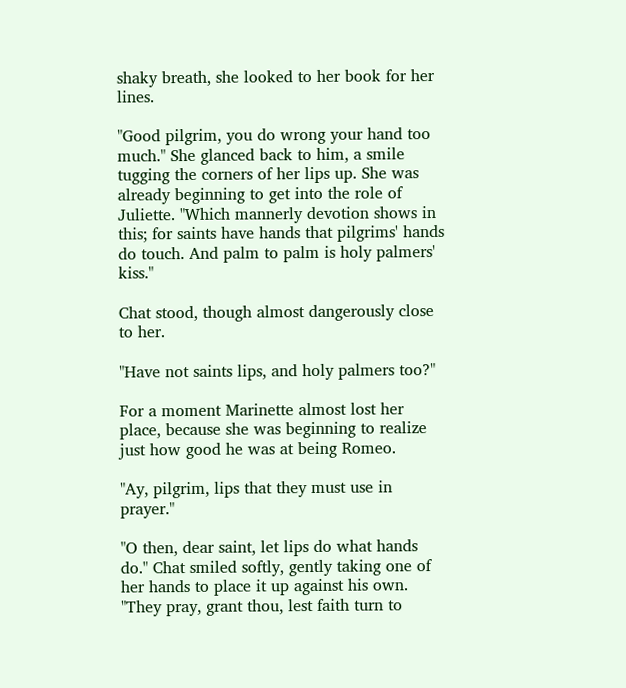shaky breath, she looked to her book for her lines.

"Good pilgrim, you do wrong your hand too much." She glanced back to him, a smile tugging the corners of her lips up. She was already beginning to get into the role of Juliette. "Which mannerly devotion shows in this; for saints have hands that pilgrims' hands do touch. And palm to palm is holy palmers' kiss."

Chat stood, though almost dangerously close to her.

"Have not saints lips, and holy palmers too?"

For a moment Marinette almost lost her place, because she was beginning to realize just how good he was at being Romeo.

"Ay, pilgrim, lips that they must use in prayer."

"O then, dear saint, let lips do what hands do." Chat smiled softly, gently taking one of her hands to place it up against his own. "They pray, grant thou, lest faith turn to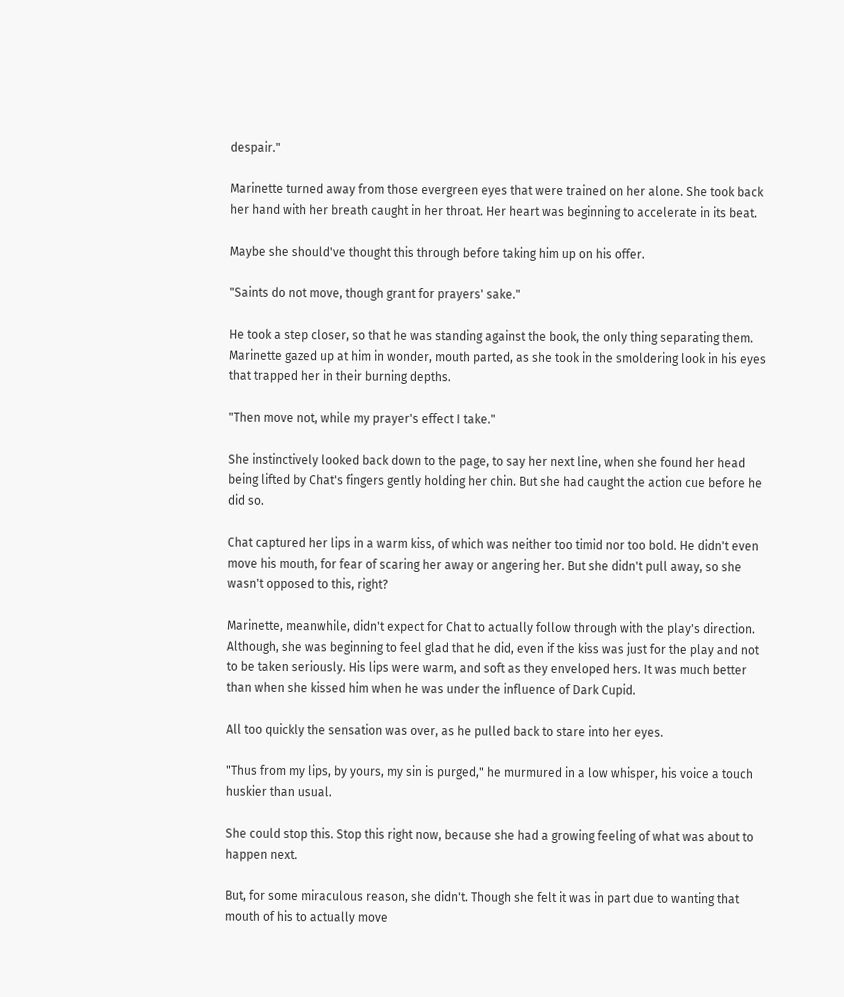despair."

Marinette turned away from those evergreen eyes that were trained on her alone. She took back her hand with her breath caught in her throat. Her heart was beginning to accelerate in its beat.

Maybe she should've thought this through before taking him up on his offer.

"Saints do not move, though grant for prayers' sake."

He took a step closer, so that he was standing against the book, the only thing separating them. Marinette gazed up at him in wonder, mouth parted, as she took in the smoldering look in his eyes that trapped her in their burning depths.

"Then move not, while my prayer's effect I take."

She instinctively looked back down to the page, to say her next line, when she found her head being lifted by Chat's fingers gently holding her chin. But she had caught the action cue before he did so.

Chat captured her lips in a warm kiss, of which was neither too timid nor too bold. He didn't even move his mouth, for fear of scaring her away or angering her. But she didn't pull away, so she wasn't opposed to this, right?

Marinette, meanwhile, didn't expect for Chat to actually follow through with the play's direction. Although, she was beginning to feel glad that he did, even if the kiss was just for the play and not to be taken seriously. His lips were warm, and soft as they enveloped hers. It was much better than when she kissed him when he was under the influence of Dark Cupid.

All too quickly the sensation was over, as he pulled back to stare into her eyes.

"Thus from my lips, by yours, my sin is purged," he murmured in a low whisper, his voice a touch huskier than usual.

She could stop this. Stop this right now, because she had a growing feeling of what was about to happen next.

But, for some miraculous reason, she didn't. Though she felt it was in part due to wanting that mouth of his to actually move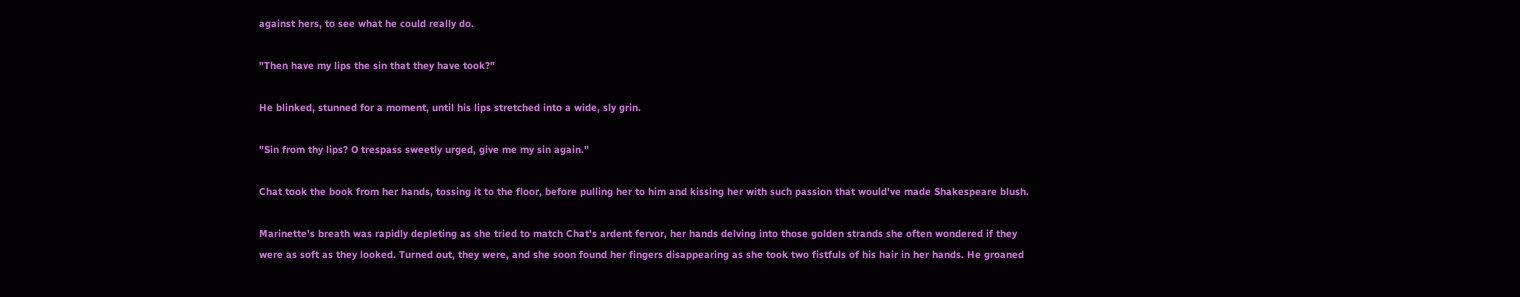against hers, to see what he could really do.

"Then have my lips the sin that they have took?"

He blinked, stunned for a moment, until his lips stretched into a wide, sly grin.

"Sin from thy lips? O trespass sweetly urged, give me my sin again."

Chat took the book from her hands, tossing it to the floor, before pulling her to him and kissing her with such passion that would've made Shakespeare blush.

Marinette's breath was rapidly depleting as she tried to match Chat's ardent fervor, her hands delving into those golden strands she often wondered if they were as soft as they looked. Turned out, they were, and she soon found her fingers disappearing as she took two fistfuls of his hair in her hands. He groaned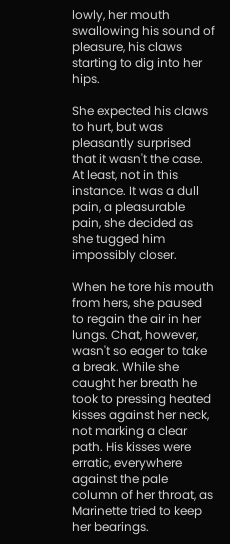lowly, her mouth swallowing his sound of pleasure, his claws starting to dig into her hips.

She expected his claws to hurt, but was pleasantly surprised that it wasn't the case. At least, not in this instance. It was a dull pain, a pleasurable pain, she decided as she tugged him impossibly closer.

When he tore his mouth from hers, she paused to regain the air in her lungs. Chat, however, wasn't so eager to take a break. While she caught her breath he took to pressing heated kisses against her neck, not marking a clear path. His kisses were erratic, everywhere against the pale column of her throat, as Marinette tried to keep her bearings.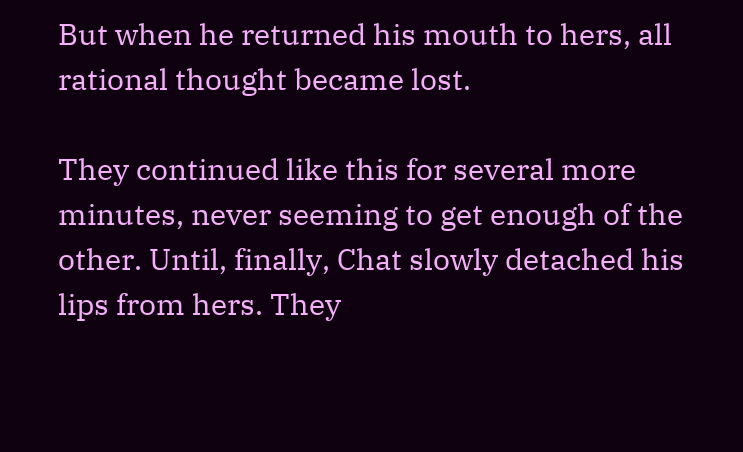But when he returned his mouth to hers, all rational thought became lost.

They continued like this for several more minutes, never seeming to get enough of the other. Until, finally, Chat slowly detached his lips from hers. They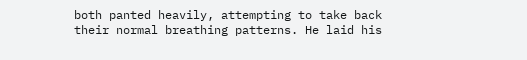both panted heavily, attempting to take back their normal breathing patterns. He laid his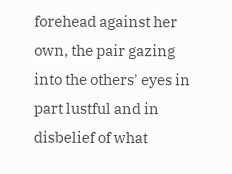forehead against her own, the pair gazing into the others' eyes in part lustful and in disbelief of what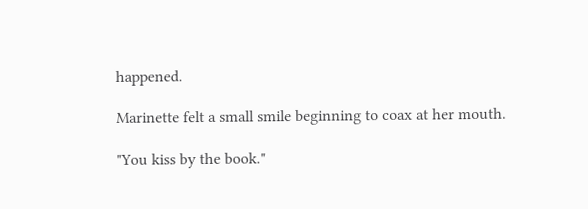happened.

Marinette felt a small smile beginning to coax at her mouth.

"You kiss by the book."